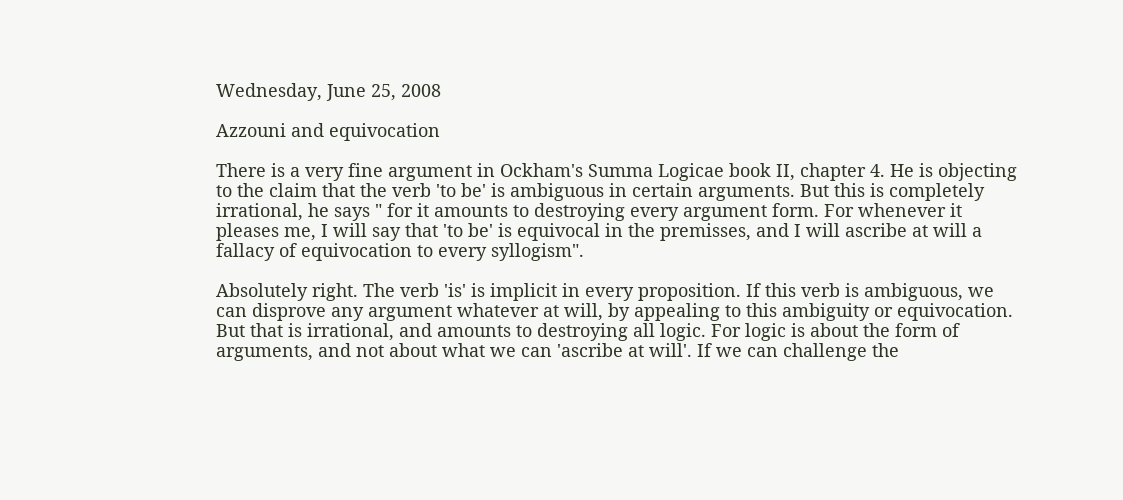Wednesday, June 25, 2008

Azzouni and equivocation

There is a very fine argument in Ockham's Summa Logicae book II, chapter 4. He is objecting to the claim that the verb 'to be' is ambiguous in certain arguments. But this is completely irrational, he says " for it amounts to destroying every argument form. For whenever it pleases me, I will say that 'to be' is equivocal in the premisses, and I will ascribe at will a fallacy of equivocation to every syllogism".

Absolutely right. The verb 'is' is implicit in every proposition. If this verb is ambiguous, we can disprove any argument whatever at will, by appealing to this ambiguity or equivocation. But that is irrational, and amounts to destroying all logic. For logic is about the form of arguments, and not about what we can 'ascribe at will'. If we can challenge the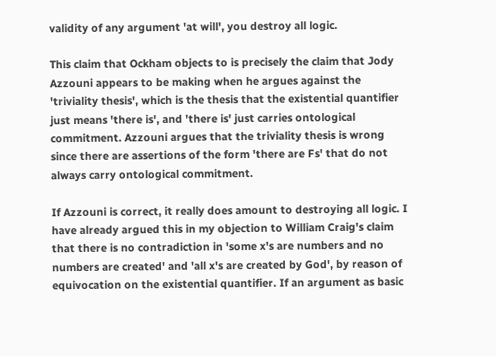validity of any argument 'at will', you destroy all logic.

This claim that Ockham objects to is precisely the claim that Jody Azzouni appears to be making when he argues against the 'triviality thesis', which is the thesis that the existential quantifier just means 'there is', and 'there is' just carries ontological commitment. Azzouni argues that the triviality thesis is wrong since there are assertions of the form 'there are Fs' that do not always carry ontological commitment.

If Azzouni is correct, it really does amount to destroying all logic. I have already argued this in my objection to William Craig's claim that there is no contradiction in 'some x's are numbers and no numbers are created' and 'all x's are created by God', by reason of equivocation on the existential quantifier. If an argument as basic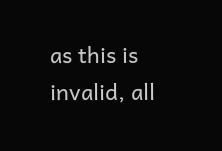as this is invalid, all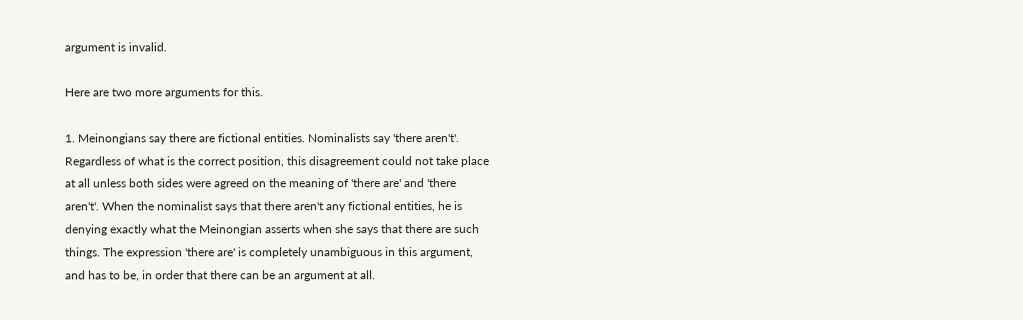argument is invalid.

Here are two more arguments for this.

1. Meinongians say there are fictional entities. Nominalists say 'there aren't'. Regardless of what is the correct position, this disagreement could not take place at all unless both sides were agreed on the meaning of 'there are' and 'there aren't'. When the nominalist says that there aren't any fictional entities, he is denying exactly what the Meinongian asserts when she says that there are such things. The expression 'there are' is completely unambiguous in this argument, and has to be, in order that there can be an argument at all.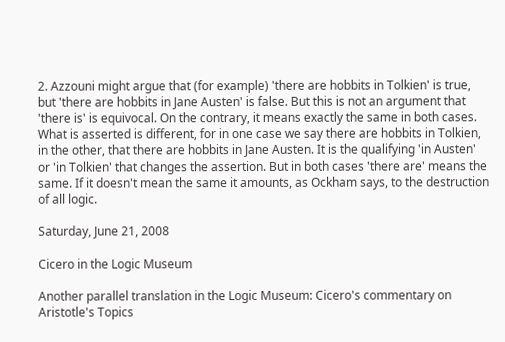2. Azzouni might argue that (for example) 'there are hobbits in Tolkien' is true, but 'there are hobbits in Jane Austen' is false. But this is not an argument that 'there is' is equivocal. On the contrary, it means exactly the same in both cases. What is asserted is different, for in one case we say there are hobbits in Tolkien, in the other, that there are hobbits in Jane Austen. It is the qualifying 'in Austen' or 'in Tolkien' that changes the assertion. But in both cases 'there are' means the same. If it doesn't mean the same it amounts, as Ockham says, to the destruction of all logic.

Saturday, June 21, 2008

Cicero in the Logic Museum

Another parallel translation in the Logic Museum: Cicero's commentary on Aristotle's Topics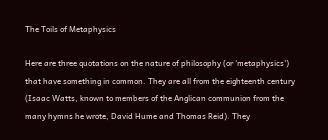The Toils of Metaphysics

Here are three quotations on the nature of philosophy (or 'metaphysics') that have something in common. They are all from the eighteenth century (Isaac Watts, known to members of the Anglican communion from the many hymns he wrote, David Hume and Thomas Reid). They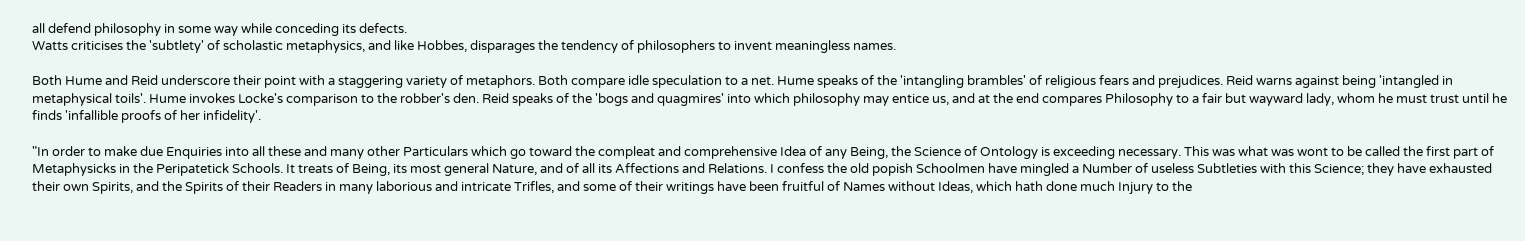all defend philosophy in some way while conceding its defects.
Watts criticises the 'subtlety' of scholastic metaphysics, and like Hobbes, disparages the tendency of philosophers to invent meaningless names.

Both Hume and Reid underscore their point with a staggering variety of metaphors. Both compare idle speculation to a net. Hume speaks of the 'intangling brambles' of religious fears and prejudices. Reid warns against being 'intangled in metaphysical toils'. Hume invokes Locke's comparison to the robber's den. Reid speaks of the 'bogs and quagmires' into which philosophy may entice us, and at the end compares Philosophy to a fair but wayward lady, whom he must trust until he finds 'infallible proofs of her infidelity'.

"In order to make due Enquiries into all these and many other Particulars which go toward the compleat and comprehensive Idea of any Being, the Science of Ontology is exceeding necessary. This was what was wont to be called the first part of Metaphysicks in the Peripatetick Schools. It treats of Being, its most general Nature, and of all its Affections and Relations. I confess the old popish Schoolmen have mingled a Number of useless Subtleties with this Science; they have exhausted their own Spirits, and the Spirits of their Readers in many laborious and intricate Trifles, and some of their writings have been fruitful of Names without Ideas, which hath done much Injury to the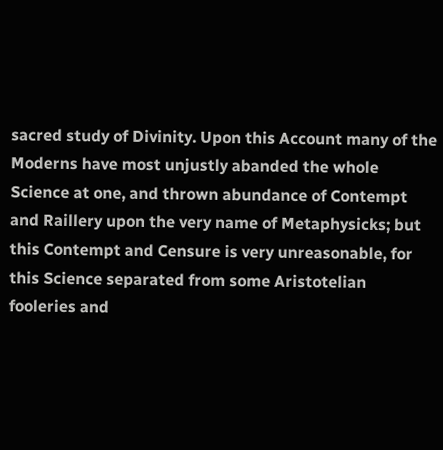sacred study of Divinity. Upon this Account many of the Moderns have most unjustly abanded the whole Science at one, and thrown abundance of Contempt and Raillery upon the very name of Metaphysicks; but this Contempt and Censure is very unreasonable, for this Science separated from some Aristotelian fooleries and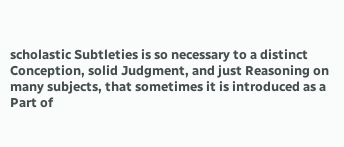scholastic Subtleties is so necessary to a distinct Conception, solid Judgment, and just Reasoning on many subjects, that sometimes it is introduced as a Part of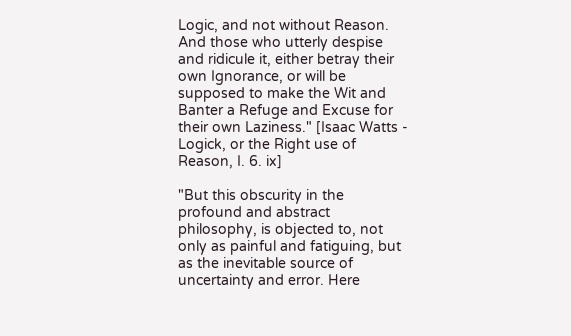Logic, and not without Reason. And those who utterly despise and ridicule it, either betray their own Ignorance, or will be supposed to make the Wit and Banter a Refuge and Excuse for their own Laziness." [Isaac Watts - Logick, or the Right use of Reason, I. 6. ix]

"But this obscurity in the profound and abstract philosophy, is objected to, not only as painful and fatiguing, but as the inevitable source of uncertainty and error. Here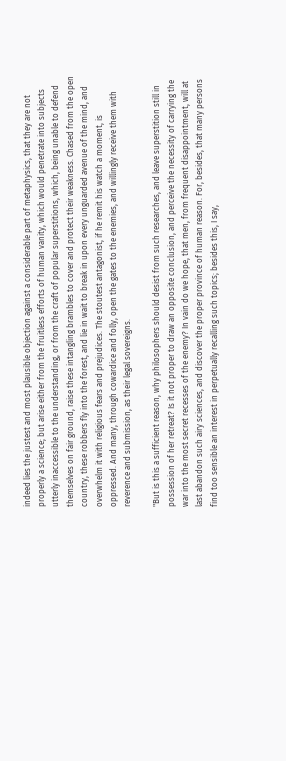indeed lies the justest and most plausible objection against a considerable part of metaphysics, that they are not properly a science; but arise either from the fruitless efforts of human vanity, which would penetrate into subjects utterly inaccessible to the understanding, or from the craft of popular superstitions, which, being unable to defend themselves on fair ground, raise these intangling brambles to cover and protect their weakness. Chased from the open country, these robbers fly into the forest, and lie in wait to break in upon every unguarded avenue of the mind, and overwhelm it with religious fears and prejudices. The stoutest antagonist, if he remit his watch a moment, is oppressed. And many, through cowardice and folly, open the gates to the enemies, and willingly receive them with reverence and submission, as their legal sovereigns.

"But is this a sufficient reason, why philosophers should desist from such researches, and leave superstition still in possession of her retreat? Is it not proper to draw an opposite conclusion, and perceive the necessity of carrying the war into the most secret recesses of the enemy? In vain do we hope, that men, from frequent disappointment, will at last abandon such airy sciences, and discover the proper province of human reason. For, besides, that many persons find too sensible an interest in perpetually recalling such topics; besides this, I say,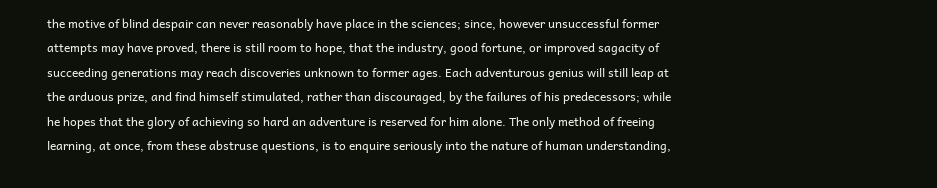the motive of blind despair can never reasonably have place in the sciences; since, however unsuccessful former attempts may have proved, there is still room to hope, that the industry, good fortune, or improved sagacity of succeeding generations may reach discoveries unknown to former ages. Each adventurous genius will still leap at the arduous prize, and find himself stimulated, rather than discouraged, by the failures of his predecessors; while he hopes that the glory of achieving so hard an adventure is reserved for him alone. The only method of freeing learning, at once, from these abstruse questions, is to enquire seriously into the nature of human understanding,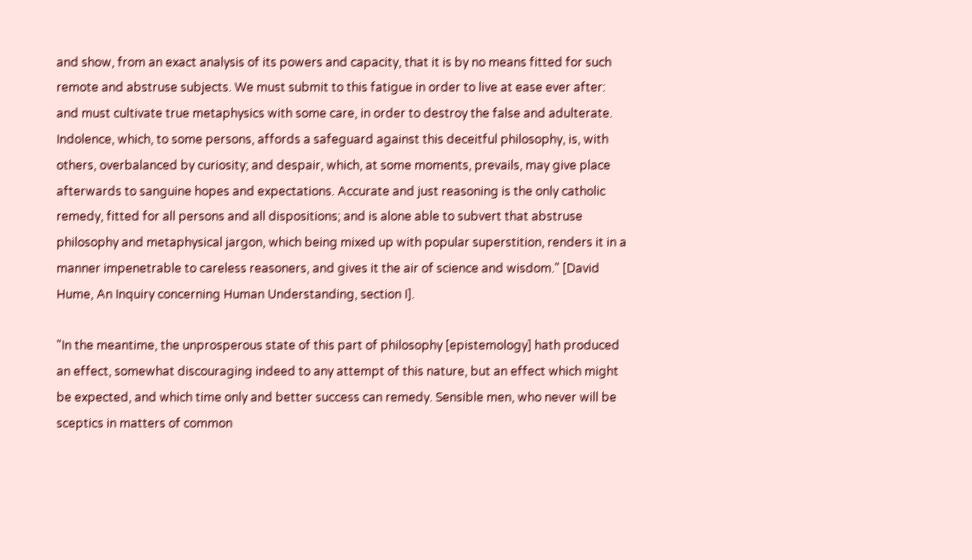and show, from an exact analysis of its powers and capacity, that it is by no means fitted for such remote and abstruse subjects. We must submit to this fatigue in order to live at ease ever after: and must cultivate true metaphysics with some care, in order to destroy the false and adulterate. Indolence, which, to some persons, affords a safeguard against this deceitful philosophy, is, with others, overbalanced by curiosity; and despair, which, at some moments, prevails, may give place afterwards to sanguine hopes and expectations. Accurate and just reasoning is the only catholic remedy, fitted for all persons and all dispositions; and is alone able to subvert that abstruse philosophy and metaphysical jargon, which being mixed up with popular superstition, renders it in a manner impenetrable to careless reasoners, and gives it the air of science and wisdom." [David Hume, An Inquiry concerning Human Understanding, section I].

"In the meantime, the unprosperous state of this part of philosophy [epistemology] hath produced an effect, somewhat discouraging indeed to any attempt of this nature, but an effect which might be expected, and which time only and better success can remedy. Sensible men, who never will be sceptics in matters of common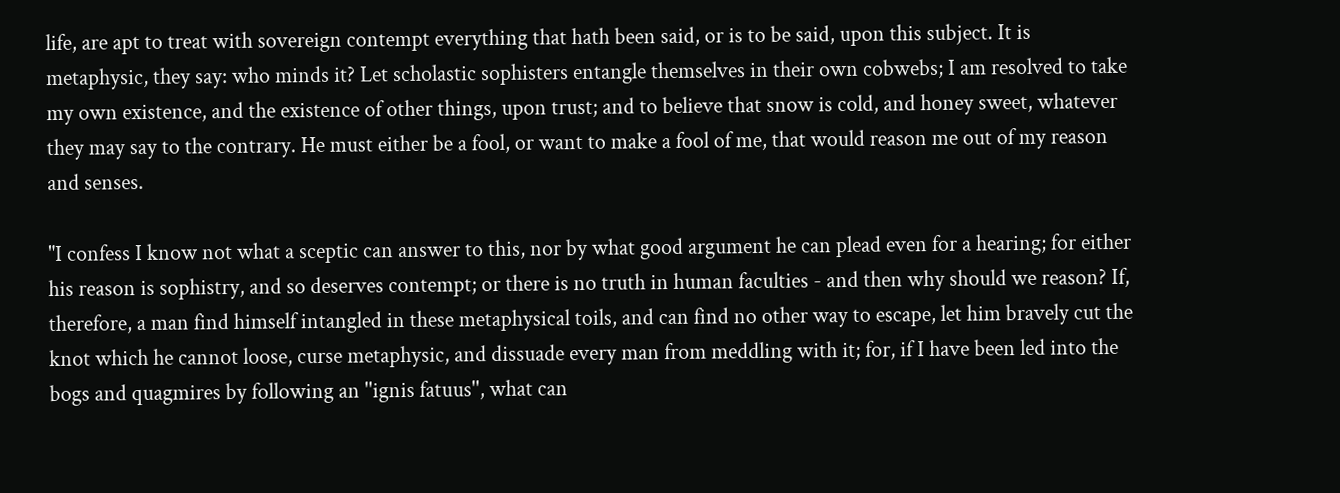life, are apt to treat with sovereign contempt everything that hath been said, or is to be said, upon this subject. It is metaphysic, they say: who minds it? Let scholastic sophisters entangle themselves in their own cobwebs; I am resolved to take my own existence, and the existence of other things, upon trust; and to believe that snow is cold, and honey sweet, whatever they may say to the contrary. He must either be a fool, or want to make a fool of me, that would reason me out of my reason and senses.

"I confess I know not what a sceptic can answer to this, nor by what good argument he can plead even for a hearing; for either his reason is sophistry, and so deserves contempt; or there is no truth in human faculties - and then why should we reason? If, therefore, a man find himself intangled in these metaphysical toils, and can find no other way to escape, let him bravely cut the knot which he cannot loose, curse metaphysic, and dissuade every man from meddling with it; for, if I have been led into the bogs and quagmires by following an ''ignis fatuus'', what can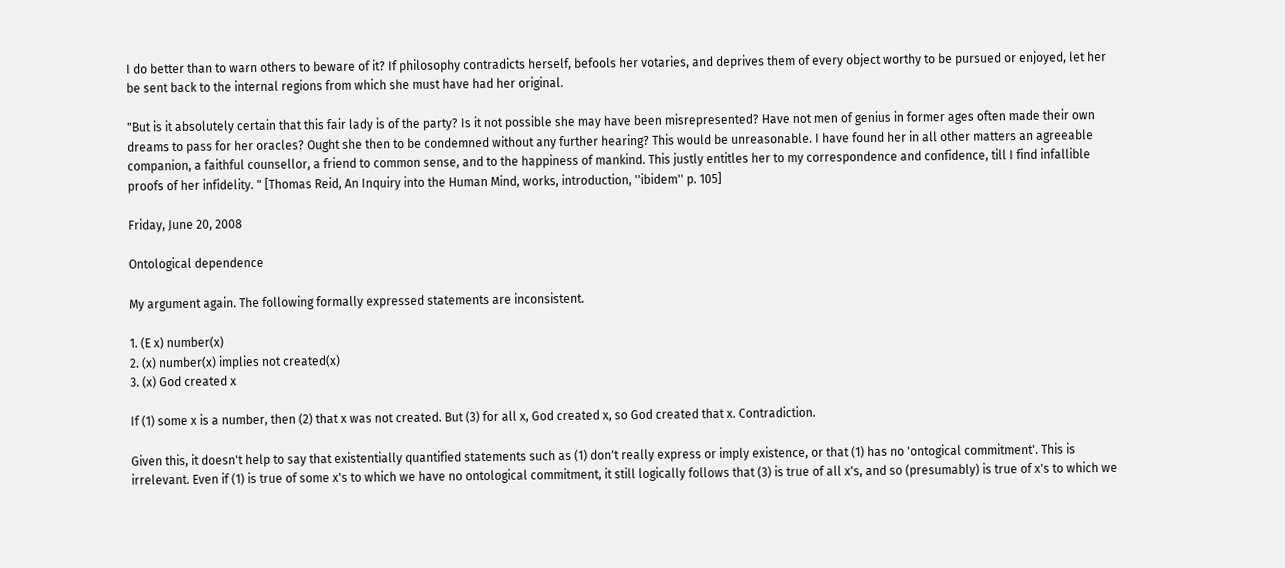I do better than to warn others to beware of it? If philosophy contradicts herself, befools her votaries, and deprives them of every object worthy to be pursued or enjoyed, let her be sent back to the internal regions from which she must have had her original.

"But is it absolutely certain that this fair lady is of the party? Is it not possible she may have been misrepresented? Have not men of genius in former ages often made their own dreams to pass for her oracles? Ought she then to be condemned without any further hearing? This would be unreasonable. I have found her in all other matters an agreeable companion, a faithful counsellor, a friend to common sense, and to the happiness of mankind. This justly entitles her to my correspondence and confidence, till I find infallible proofs of her infidelity. " [Thomas Reid, An Inquiry into the Human Mind, works, introduction, ''ibidem'' p. 105]

Friday, June 20, 2008

Ontological dependence

My argument again. The following formally expressed statements are inconsistent.

1. (E x) number(x)
2. (x) number(x) implies not created(x)
3. (x) God created x

If (1) some x is a number, then (2) that x was not created. But (3) for all x, God created x, so God created that x. Contradiction.

Given this, it doesn't help to say that existentially quantified statements such as (1) don't really express or imply existence, or that (1) has no 'ontogical commitment'. This is irrelevant. Even if (1) is true of some x's to which we have no ontological commitment, it still logically follows that (3) is true of all x's, and so (presumably) is true of x's to which we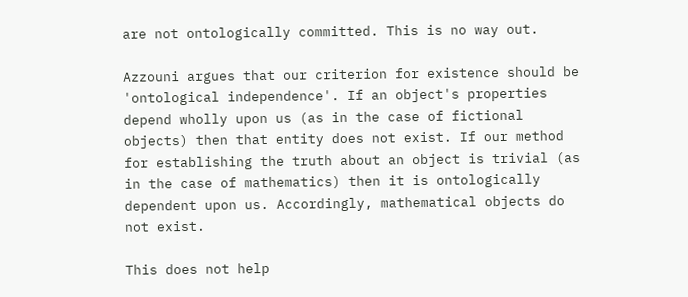are not ontologically committed. This is no way out.

Azzouni argues that our criterion for existence should be 'ontological independence'. If an object's properties depend wholly upon us (as in the case of fictional objects) then that entity does not exist. If our method for establishing the truth about an object is trivial (as in the case of mathematics) then it is ontologically dependent upon us. Accordingly, mathematical objects do not exist.

This does not help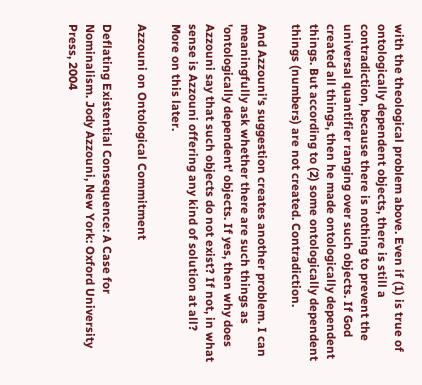with the theological problem above. Even if (1) is true of ontologically dependent objects, there is still a contradiction, because there is nothing to prevent the universal quantifier ranging over such objects. If God created all things, then he made ontologically dependent things. But according to (2) some ontologically dependent things (numbers) are not created. Contradiction.

And Azzouni's suggestion creates another problem. I can meaningfully ask whether there are such things as 'ontologically dependent' objects. If yes, then why does Azzouni say that such objects do not exist? If not, in what sense is Azzouni offering any kind of solution at all? More on this later.

Azzouni on Ontological Commitment

Deflating Existential Consequence: A Case for Nominalism. Jody Azzouni, New York: Oxford University Press, 2004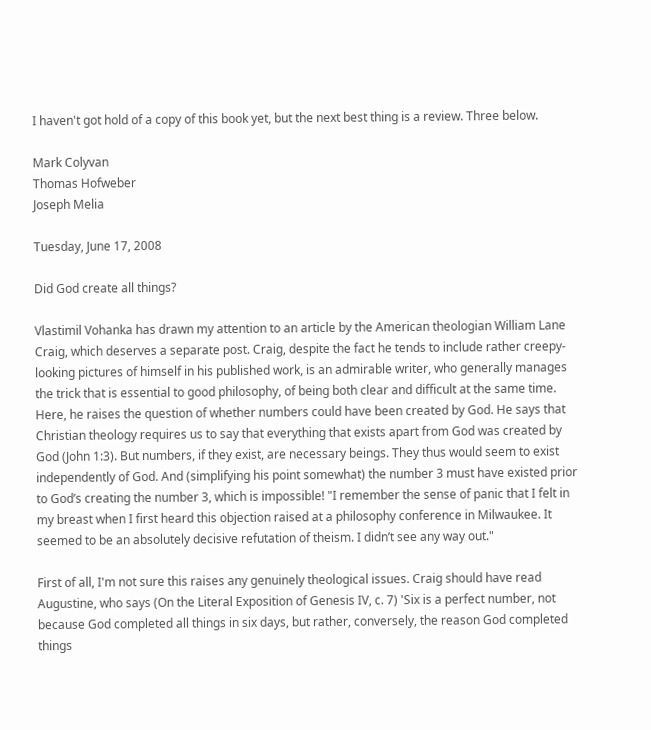I haven't got hold of a copy of this book yet, but the next best thing is a review. Three below.

Mark Colyvan
Thomas Hofweber
Joseph Melia

Tuesday, June 17, 2008

Did God create all things?

Vlastimil Vohanka has drawn my attention to an article by the American theologian William Lane Craig, which deserves a separate post. Craig, despite the fact he tends to include rather creepy-looking pictures of himself in his published work, is an admirable writer, who generally manages the trick that is essential to good philosophy, of being both clear and difficult at the same time. Here, he raises the question of whether numbers could have been created by God. He says that Christian theology requires us to say that everything that exists apart from God was created by God (John 1:3). But numbers, if they exist, are necessary beings. They thus would seem to exist independently of God. And (simplifying his point somewhat) the number 3 must have existed prior to God’s creating the number 3, which is impossible! "I remember the sense of panic that I felt in my breast when I first heard this objection raised at a philosophy conference in Milwaukee. It seemed to be an absolutely decisive refutation of theism. I didn’t see any way out."

First of all, I'm not sure this raises any genuinely theological issues. Craig should have read Augustine, who says (On the Literal Exposition of Genesis IV, c. 7) 'Six is a perfect number, not because God completed all things in six days, but rather, conversely, the reason God completed things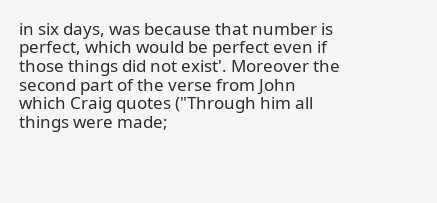in six days, was because that number is perfect, which would be perfect even if those things did not exist'. Moreover the second part of the verse from John which Craig quotes ("Through him all things were made;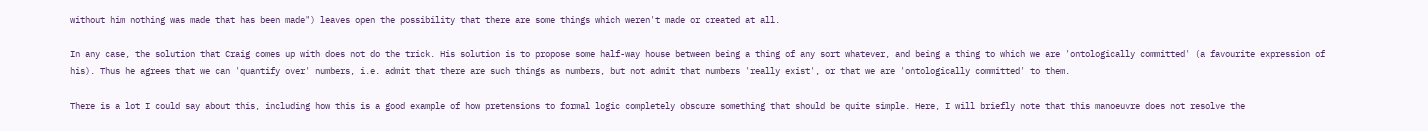without him nothing was made that has been made") leaves open the possibility that there are some things which weren't made or created at all.

In any case, the solution that Craig comes up with does not do the trick. His solution is to propose some half-way house between being a thing of any sort whatever, and being a thing to which we are 'ontologically committed' (a favourite expression of his). Thus he agrees that we can 'quantify over' numbers, i.e. admit that there are such things as numbers, but not admit that numbers 'really exist', or that we are 'ontologically committed' to them.

There is a lot I could say about this, including how this is a good example of how pretensions to formal logic completely obscure something that should be quite simple. Here, I will briefly note that this manoeuvre does not resolve the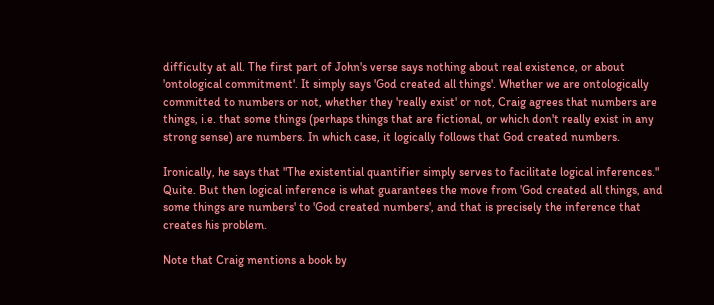difficulty at all. The first part of John's verse says nothing about real existence, or about 'ontological commitment'. It simply says 'God created all things'. Whether we are ontologically committed to numbers or not, whether they 'really exist' or not, Craig agrees that numbers are things, i.e. that some things (perhaps things that are fictional, or which don't really exist in any strong sense) are numbers. In which case, it logically follows that God created numbers.

Ironically, he says that "The existential quantifier simply serves to facilitate logical inferences." Quite. But then logical inference is what guarantees the move from 'God created all things, and some things are numbers' to 'God created numbers', and that is precisely the inference that creates his problem.

Note that Craig mentions a book by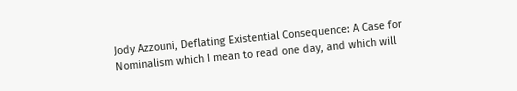Jody Azzouni, Deflating Existential Consequence: A Case for Nominalism which I mean to read one day, and which will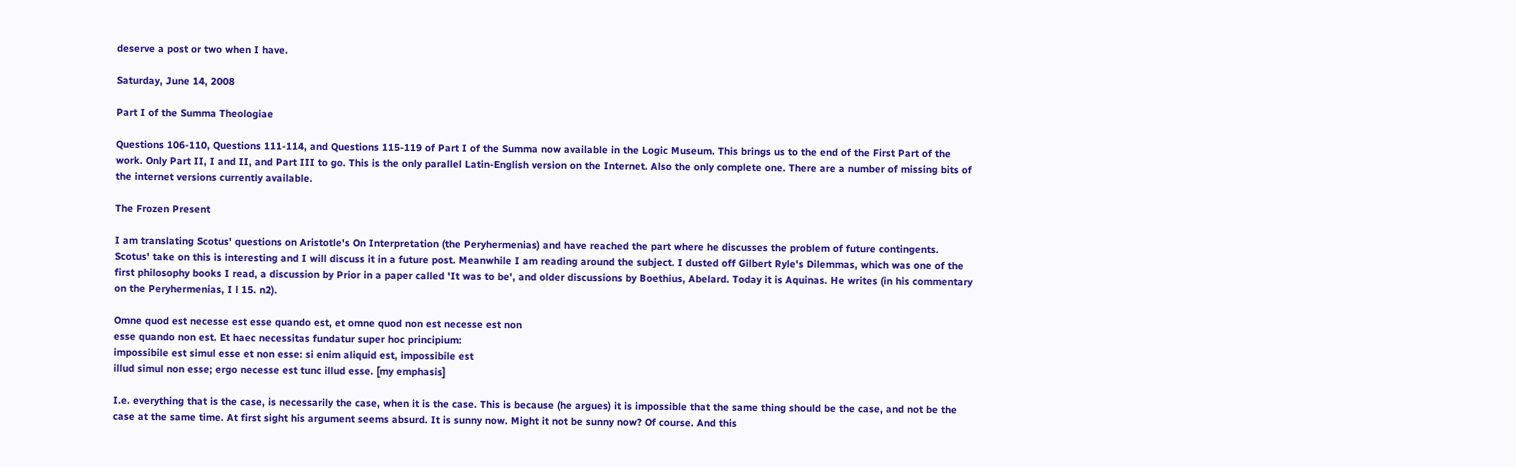deserve a post or two when I have.

Saturday, June 14, 2008

Part I of the Summa Theologiae

Questions 106-110, Questions 111-114, and Questions 115-119 of Part I of the Summa now available in the Logic Museum. This brings us to the end of the First Part of the work. Only Part II, I and II, and Part III to go. This is the only parallel Latin-English version on the Internet. Also the only complete one. There are a number of missing bits of the internet versions currently available.

The Frozen Present

I am translating Scotus' questions on Aristotle's On Interpretation (the Peryhermenias) and have reached the part where he discusses the problem of future contingents. Scotus' take on this is interesting and I will discuss it in a future post. Meanwhile I am reading around the subject. I dusted off Gilbert Ryle's Dilemmas, which was one of the first philosophy books I read, a discussion by Prior in a paper called 'It was to be', and older discussions by Boethius, Abelard. Today it is Aquinas. He writes (in his commentary on the Peryhermenias, I l 15. n2).

Omne quod est necesse est esse quando est, et omne quod non est necesse est non
esse quando non est. Et haec necessitas fundatur super hoc principium:
impossibile est simul esse et non esse: si enim aliquid est, impossibile est
illud simul non esse; ergo necesse est tunc illud esse. [my emphasis]

I.e. everything that is the case, is necessarily the case, when it is the case. This is because (he argues) it is impossible that the same thing should be the case, and not be the case at the same time. At first sight his argument seems absurd. It is sunny now. Might it not be sunny now? Of course. And this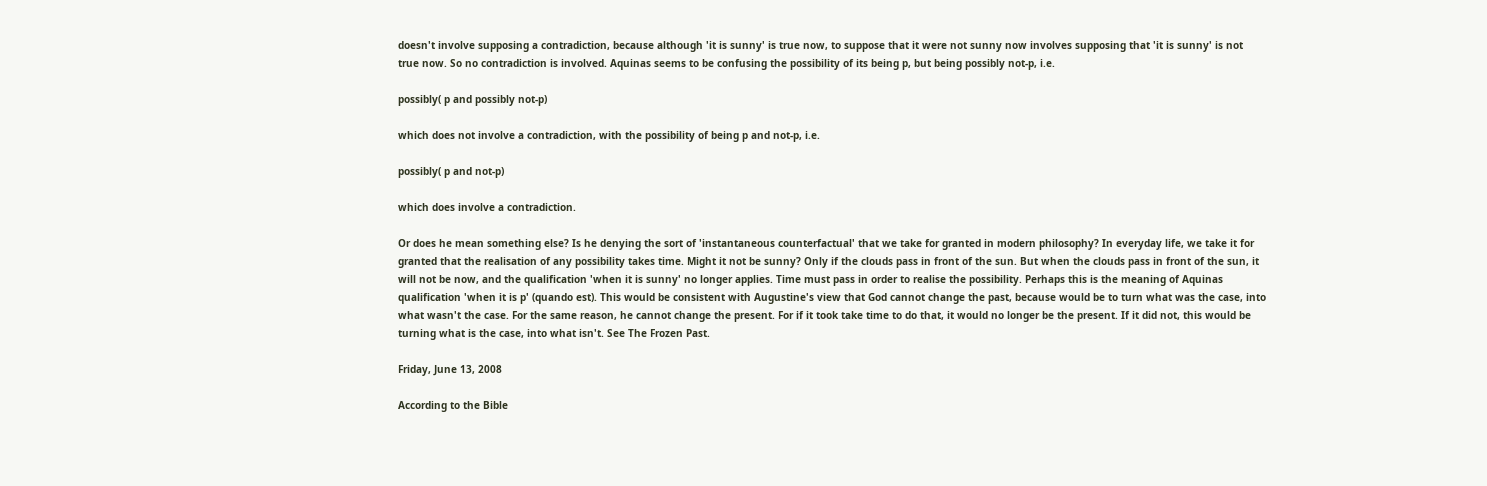doesn't involve supposing a contradiction, because although 'it is sunny' is true now, to suppose that it were not sunny now involves supposing that 'it is sunny' is not true now. So no contradiction is involved. Aquinas seems to be confusing the possibility of its being p, but being possibly not-p, i.e.

possibly( p and possibly not-p)

which does not involve a contradiction, with the possibility of being p and not-p, i.e.

possibly( p and not-p)

which does involve a contradiction.

Or does he mean something else? Is he denying the sort of 'instantaneous counterfactual' that we take for granted in modern philosophy? In everyday life, we take it for granted that the realisation of any possibility takes time. Might it not be sunny? Only if the clouds pass in front of the sun. But when the clouds pass in front of the sun, it will not be now, and the qualification 'when it is sunny' no longer applies. Time must pass in order to realise the possibility. Perhaps this is the meaning of Aquinas qualification 'when it is p' (quando est). This would be consistent with Augustine's view that God cannot change the past, because would be to turn what was the case, into what wasn't the case. For the same reason, he cannot change the present. For if it took take time to do that, it would no longer be the present. If it did not, this would be turning what is the case, into what isn't. See The Frozen Past.

Friday, June 13, 2008

According to the Bible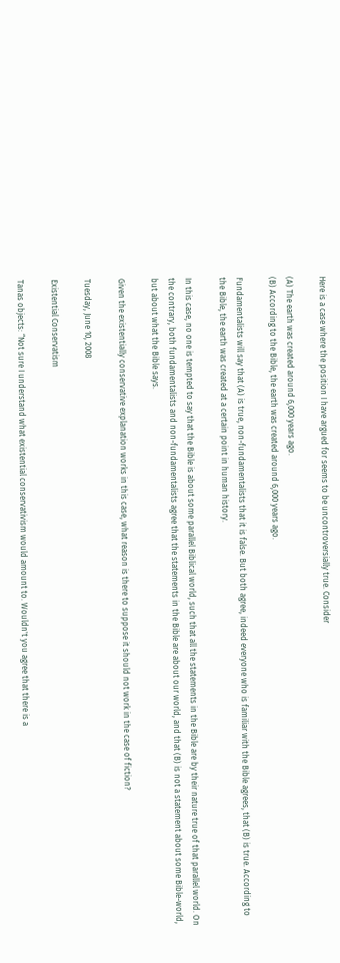Here is a case where the position I have argued for seems to be uncontroversially true. Consider

(A) The earth was created around 6,000 years ago.
(B) According to the Bible, the earth was created around 6,000 years ago.

Fundamentalists will say that (A) is true, non-fundamentalists that it is false. But both agree, indeed everyone who is familiar with the Bible agrees, that (B) is true. According to the Bible, the earth was created at a certain point in human history.

In this case, no one is tempted to say that the Bible is about some parallel Biblical world, such that all the statements in the Bible are by their nature true of that parallel world. On the contrary, both fundamentalists and non-fundamentalists agree that the statements in the Bible are about our world, and that (B) is not a statement about some Bible-world, but about what the Bible says.

Given the existentially conservative explanation works in this case, what reason is there to suppose it should not work in the case of fiction?

Tuesday, June 10, 2008

Existential Conservatism

Tanas objects: “Not sure I understand what existential conservativism would amount to. Wouldn't you agree that there is a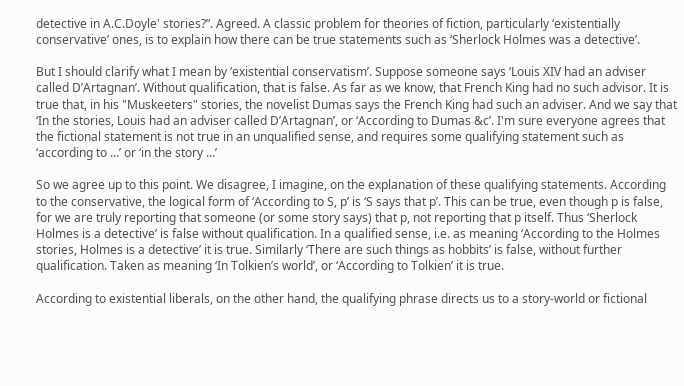detective in A.C.Doyle' stories?”. Agreed. A classic problem for theories of fiction, particularly ‘existentially conservative’ ones, is to explain how there can be true statements such as ‘Sherlock Holmes was a detective’.

But I should clarify what I mean by ‘existential conservatism’. Suppose someone says ‘Louis XIV had an adviser called D’Artagnan’. Without qualification, that is false. As far as we know, that French King had no such advisor. It is true that, in his "Muskeeters" stories, the novelist Dumas says the French King had such an adviser. And we say that ‘In the stories, Louis had an adviser called D’Artagnan’, or ‘According to Dumas &c’. I'm sure everyone agrees that the fictional statement is not true in an unqualified sense, and requires some qualifying statement such as ‘according to …’ or ‘in the story …’

So we agree up to this point. We disagree, I imagine, on the explanation of these qualifying statements. According to the conservative, the logical form of ‘According to S, p’ is ‘S says that p’. This can be true, even though p is false, for we are truly reporting that someone (or some story says) that p, not reporting that p itself. Thus ‘Sherlock Holmes is a detective’ is false without qualification. In a qualified sense, i.e. as meaning ‘According to the Holmes stories, Holmes is a detective’ it is true. Similarly ‘There are such things as hobbits’ is false, without further qualification. Taken as meaning ‘In Tolkien’s world’, or ‘According to Tolkien’ it is true.

According to existential liberals, on the other hand, the qualifying phrase directs us to a story-world or fictional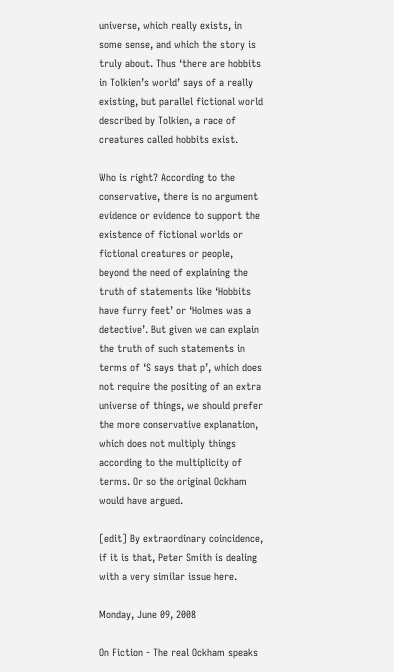universe, which really exists, in some sense, and which the story is truly about. Thus ‘there are hobbits in Tolkien’s world’ says of a really existing, but parallel fictional world described by Tolkien, a race of creatures called hobbits exist.

Who is right? According to the conservative, there is no argument evidence or evidence to support the existence of fictional worlds or fictional creatures or people, beyond the need of explaining the truth of statements like ‘Hobbits have furry feet’ or ‘Holmes was a detective’. But given we can explain the truth of such statements in terms of ‘S says that p’, which does not require the positing of an extra universe of things, we should prefer the more conservative explanation, which does not multiply things according to the multiplicity of terms. Or so the original Ockham would have argued.

[edit] By extraordinary coincidence, if it is that, Peter Smith is dealing with a very similar issue here.

Monday, June 09, 2008

On Fiction - The real Ockham speaks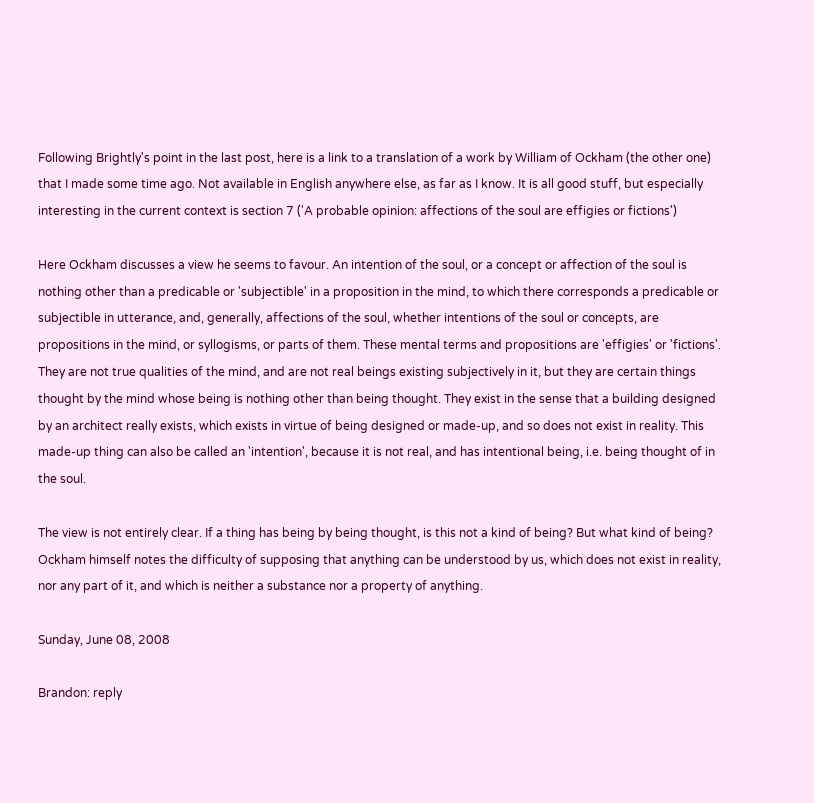Following Brightly's point in the last post, here is a link to a translation of a work by William of Ockham (the other one) that I made some time ago. Not available in English anywhere else, as far as I know. It is all good stuff, but especially interesting in the current context is section 7 ('A probable opinion: affections of the soul are effigies or fictions')

Here Ockham discusses a view he seems to favour. An intention of the soul, or a concept or affection of the soul is nothing other than a predicable or 'subjectible' in a proposition in the mind, to which there corresponds a predicable or subjectible in utterance, and, generally, affections of the soul, whether intentions of the soul or concepts, are propositions in the mind, or syllogisms, or parts of them. These mental terms and propositions are 'effigies' or 'fictions'. They are not true qualities of the mind, and are not real beings existing subjectively in it, but they are certain things thought by the mind whose being is nothing other than being thought. They exist in the sense that a building designed by an architect really exists, which exists in virtue of being designed or made-up, and so does not exist in reality. This made-up thing can also be called an 'intention', because it is not real, and has intentional being, i.e. being thought of in the soul.

The view is not entirely clear. If a thing has being by being thought, is this not a kind of being? But what kind of being? Ockham himself notes the difficulty of supposing that anything can be understood by us, which does not exist in reality, nor any part of it, and which is neither a substance nor a property of anything.

Sunday, June 08, 2008

Brandon: reply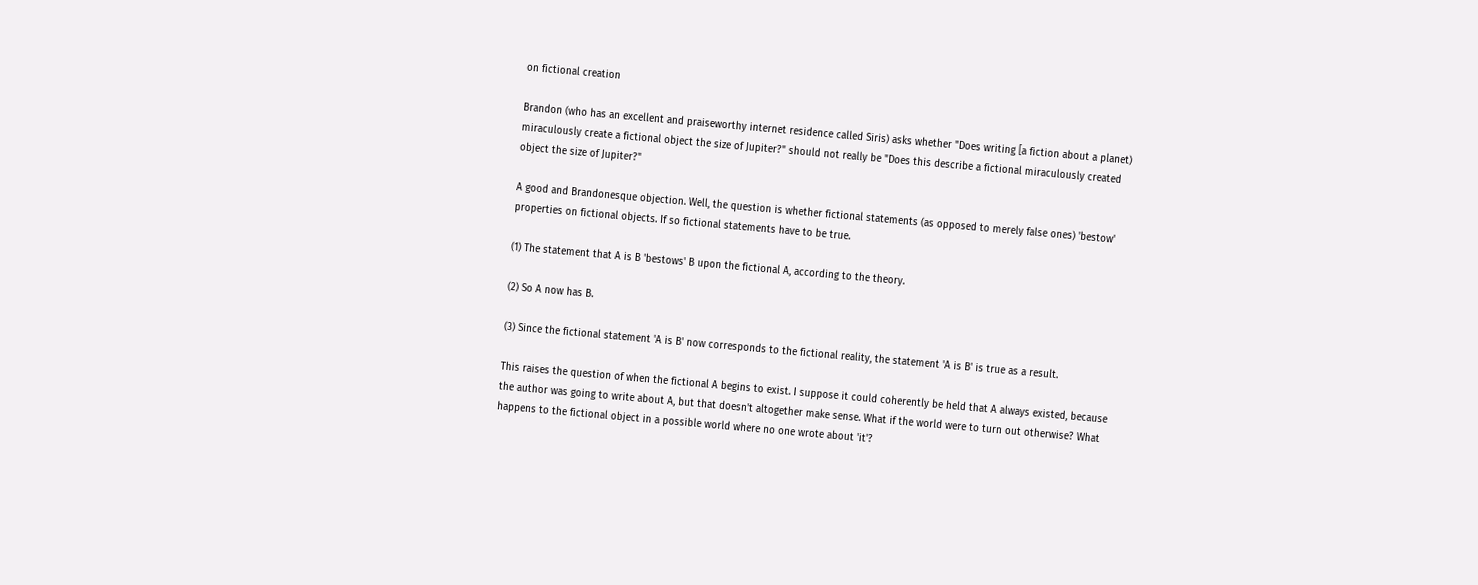on fictional creation

Brandon (who has an excellent and praiseworthy internet residence called Siris) asks whether "Does writing [a fiction about a planet) miraculously create a fictional object the size of Jupiter?" should not really be "Does this describe a fictional miraculously created object the size of Jupiter?"

A good and Brandonesque objection. Well, the question is whether fictional statements (as opposed to merely false ones) 'bestow' properties on fictional objects. If so fictional statements have to be true.

(1) The statement that A is B 'bestows' B upon the fictional A, according to the theory.

(2) So A now has B.

(3) Since the fictional statement 'A is B' now corresponds to the fictional reality, the statement 'A is B' is true as a result.

This raises the question of when the fictional A begins to exist. I suppose it could coherently be held that A always existed, because the author was going to write about A, but that doesn't altogether make sense. What if the world were to turn out otherwise? What happens to the fictional object in a possible world where no one wrote about 'it'?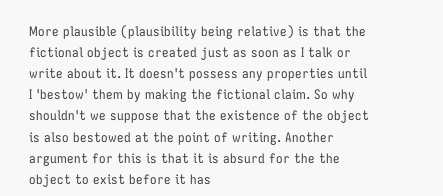More plausible (plausibility being relative) is that the fictional object is created just as soon as I talk or write about it. It doesn't possess any properties until I 'bestow' them by making the fictional claim. So why shouldn't we suppose that the existence of the object is also bestowed at the point of writing. Another argument for this is that it is absurd for the the object to exist before it has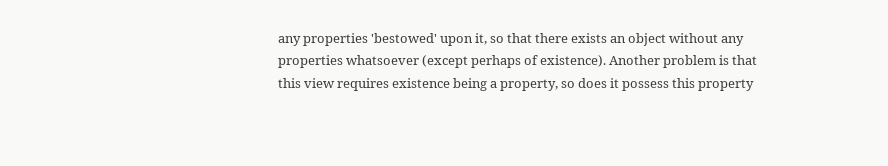any properties 'bestowed' upon it, so that there exists an object without any properties whatsoever (except perhaps of existence). Another problem is that this view requires existence being a property, so does it possess this property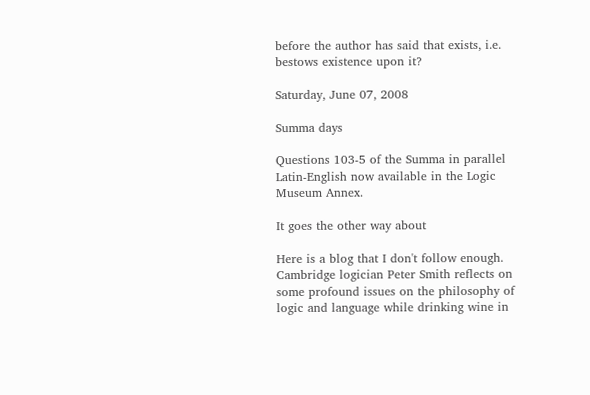before the author has said that exists, i.e. bestows existence upon it?

Saturday, June 07, 2008

Summa days

Questions 103-5 of the Summa in parallel Latin-English now available in the Logic Museum Annex.

It goes the other way about

Here is a blog that I don't follow enough. Cambridge logician Peter Smith reflects on some profound issues on the philosophy of logic and language while drinking wine in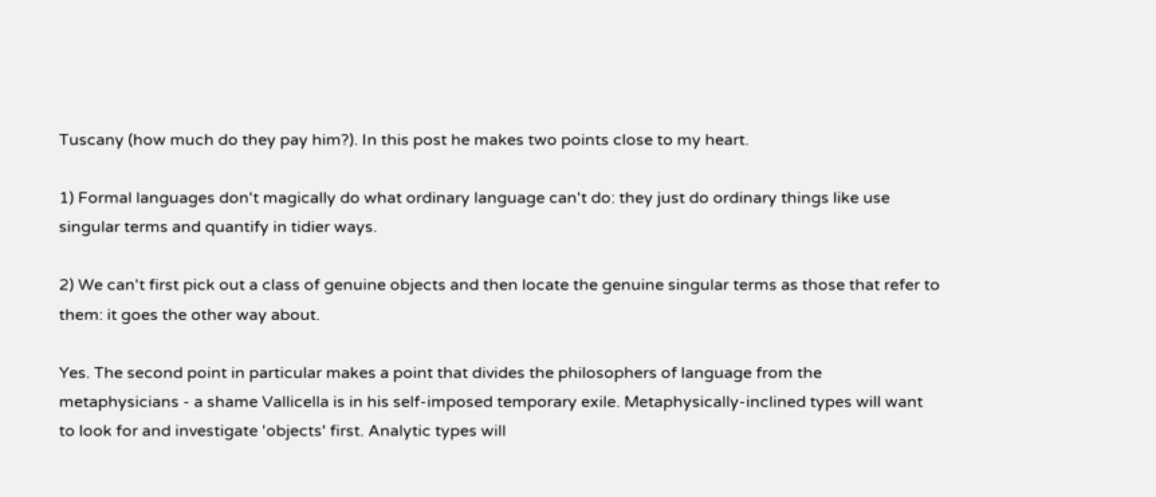Tuscany (how much do they pay him?). In this post he makes two points close to my heart.

1) Formal languages don't magically do what ordinary language can't do: they just do ordinary things like use singular terms and quantify in tidier ways.

2) We can't first pick out a class of genuine objects and then locate the genuine singular terms as those that refer to them: it goes the other way about.

Yes. The second point in particular makes a point that divides the philosophers of language from the metaphysicians - a shame Vallicella is in his self-imposed temporary exile. Metaphysically-inclined types will want to look for and investigate 'objects' first. Analytic types will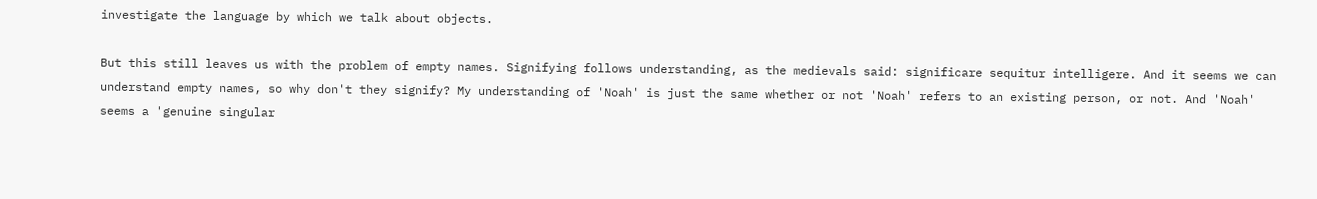investigate the language by which we talk about objects.

But this still leaves us with the problem of empty names. Signifying follows understanding, as the medievals said: significare sequitur intelligere. And it seems we can understand empty names, so why don't they signify? My understanding of 'Noah' is just the same whether or not 'Noah' refers to an existing person, or not. And 'Noah' seems a 'genuine singular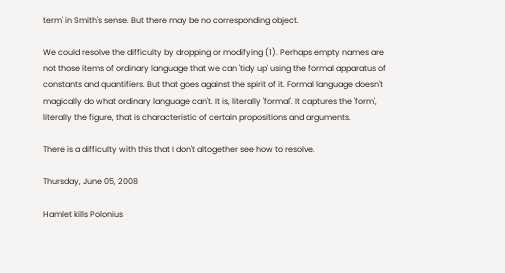term' in Smith's sense. But there may be no corresponding object.

We could resolve the difficulty by dropping or modifying (1). Perhaps empty names are not those items of ordinary language that we can 'tidy up' using the formal apparatus of constants and quantifiers. But that goes against the spirit of it. Formal language doesn't magically do what ordinary language can't. It is, literally 'formal'. It captures the 'form', literally the figure, that is characteristic of certain propositions and arguments.

There is a difficulty with this that I don't altogether see how to resolve.

Thursday, June 05, 2008

Hamlet kills Polonius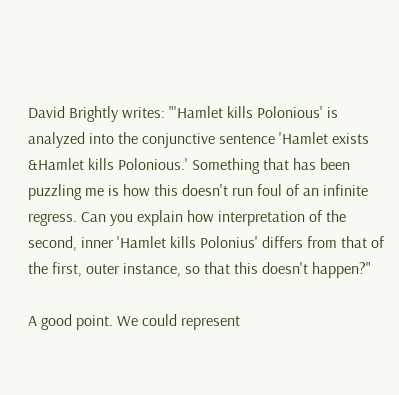David Brightly writes: "'Hamlet kills Polonious' is analyzed into the conjunctive sentence 'Hamlet exists &Hamlet kills Polonious.' Something that has been puzzling me is how this doesn't run foul of an infinite regress. Can you explain how interpretation of the second, inner 'Hamlet kills Polonius' differs from that of the first, outer instance, so that this doesn't happen?"

A good point. We could represent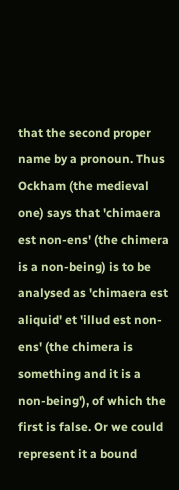that the second proper name by a pronoun. Thus Ockham (the medieval one) says that 'chimaera est non-ens' (the chimera is a non-being) is to be analysed as 'chimaera est aliquid' et 'illud est non-ens' (the chimera is something and it is a non-being'), of which the first is false. Or we could represent it a bound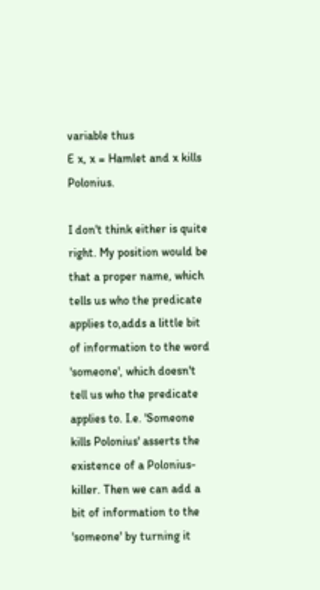variable thus
E x, x = Hamlet and x kills Polonius.

I don't think either is quite right. My position would be that a proper name, which tells us who the predicate applies to,adds a little bit of information to the word 'someone', which doesn't tell us who the predicate applies to. I.e. 'Someone kills Polonius' asserts the existence of a Polonius-killer. Then we can add a bit of information to the 'someone' by turning it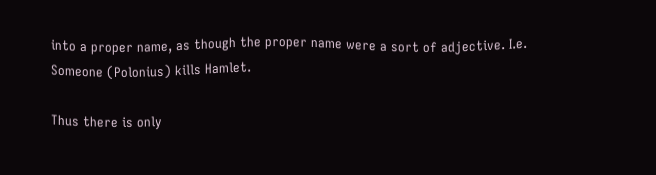into a proper name, as though the proper name were a sort of adjective. I.e.
Someone (Polonius) kills Hamlet.

Thus there is only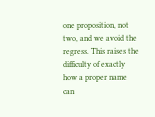one proposition, not two, and we avoid the regress. This raises the difficulty of exactly how a proper name can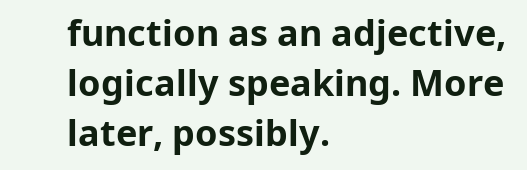function as an adjective, logically speaking. More later, possibly.